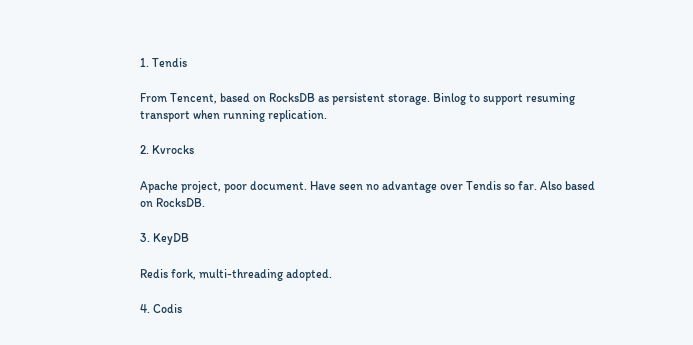1. Tendis

From Tencent, based on RocksDB as persistent storage. Binlog to support resuming transport when running replication.

2. Kvrocks

Apache project, poor document. Have seen no advantage over Tendis so far. Also based on RocksDB.

3. KeyDB

Redis fork, multi-threading adopted.

4. Codis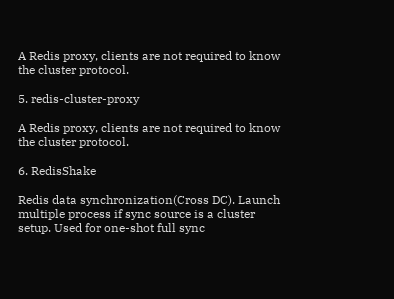A Redis proxy, clients are not required to know the cluster protocol.

5. redis-cluster-proxy

A Redis proxy, clients are not required to know the cluster protocol.

6. RedisShake

Redis data synchronization(Cross DC). Launch multiple process if sync source is a cluster setup. Used for one-shot full sync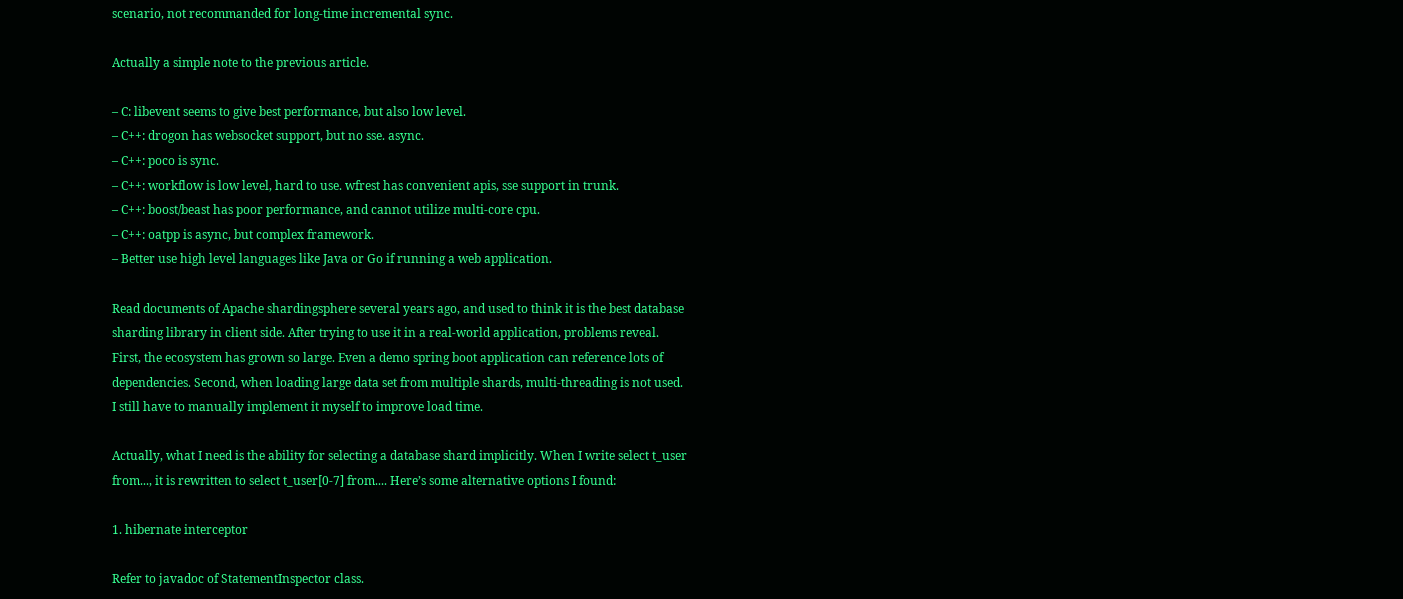scenario, not recommanded for long-time incremental sync.

Actually a simple note to the previous article.

– C: libevent seems to give best performance, but also low level.
– C++: drogon has websocket support, but no sse. async.
– C++: poco is sync.
– C++: workflow is low level, hard to use. wfrest has convenient apis, sse support in trunk.
– C++: boost/beast has poor performance, and cannot utilize multi-core cpu.
– C++: oatpp is async, but complex framework.
– Better use high level languages like Java or Go if running a web application.

Read documents of Apache shardingsphere several years ago, and used to think it is the best database sharding library in client side. After trying to use it in a real-world application, problems reveal. First, the ecosystem has grown so large. Even a demo spring boot application can reference lots of dependencies. Second, when loading large data set from multiple shards, multi-threading is not used. I still have to manually implement it myself to improve load time.

Actually, what I need is the ability for selecting a database shard implicitly. When I write select t_user from..., it is rewritten to select t_user[0-7] from.... Here’s some alternative options I found:

1. hibernate interceptor

Refer to javadoc of StatementInspector class.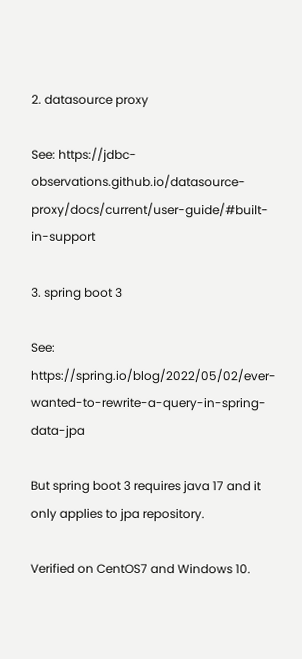2. datasource proxy

See: https://jdbc-observations.github.io/datasource-proxy/docs/current/user-guide/#built-in-support

3. spring boot 3

See: https://spring.io/blog/2022/05/02/ever-wanted-to-rewrite-a-query-in-spring-data-jpa

But spring boot 3 requires java 17 and it only applies to jpa repository.

Verified on CentOS7 and Windows 10.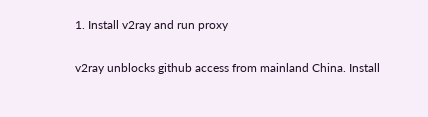1. Install v2ray and run proxy

v2ray unblocks github access from mainland China. Install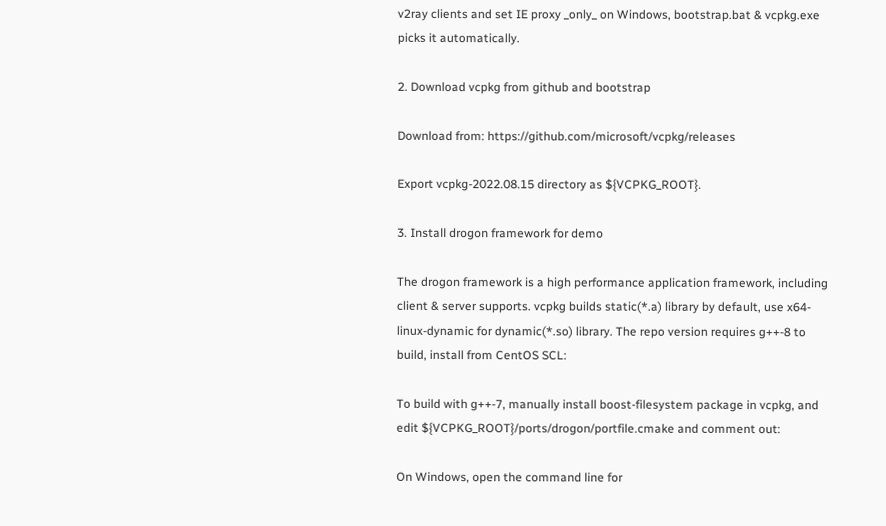v2ray clients and set IE proxy _only_ on Windows, bootstrap.bat & vcpkg.exe picks it automatically.

2. Download vcpkg from github and bootstrap

Download from: https://github.com/microsoft/vcpkg/releases

Export vcpkg-2022.08.15 directory as ${VCPKG_ROOT}.

3. Install drogon framework for demo

The drogon framework is a high performance application framework, including client & server supports. vcpkg builds static(*.a) library by default, use x64-linux-dynamic for dynamic(*.so) library. The repo version requires g++-8 to build, install from CentOS SCL:

To build with g++-7, manually install boost-filesystem package in vcpkg, and edit ${VCPKG_ROOT}/ports/drogon/portfile.cmake and comment out:

On Windows, open the command line for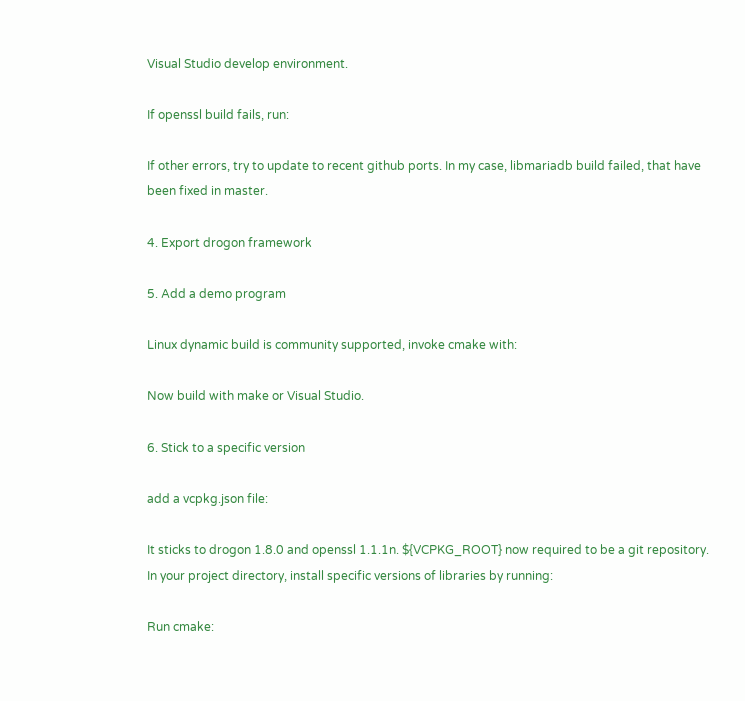Visual Studio develop environment.

If openssl build fails, run:

If other errors, try to update to recent github ports. In my case, libmariadb build failed, that have been fixed in master.

4. Export drogon framework

5. Add a demo program

Linux dynamic build is community supported, invoke cmake with:

Now build with make or Visual Studio.

6. Stick to a specific version

add a vcpkg.json file:

It sticks to drogon 1.8.0 and openssl 1.1.1n. ${VCPKG_ROOT} now required to be a git repository. In your project directory, install specific versions of libraries by running:

Run cmake: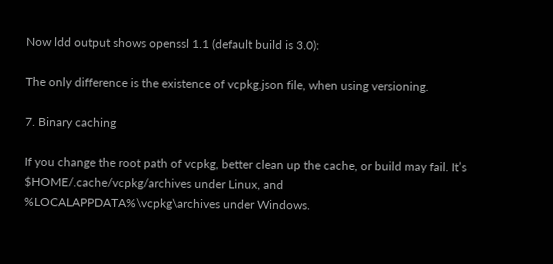Now ldd output shows openssl 1.1 (default build is 3.0):

The only difference is the existence of vcpkg.json file, when using versioning.

7. Binary caching

If you change the root path of vcpkg, better clean up the cache, or build may fail. It’s $HOME/.cache/vcpkg/archives under Linux, and %LOCALAPPDATA%\vcpkg\archives under Windows.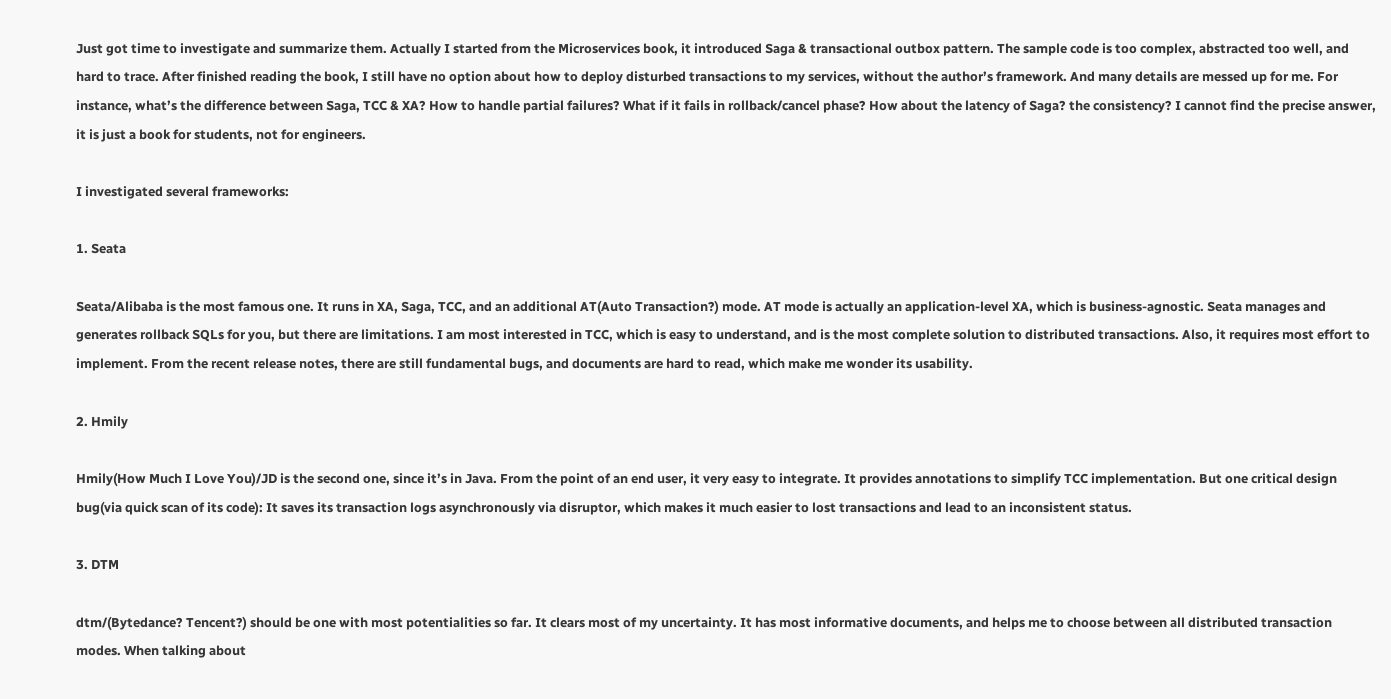Just got time to investigate and summarize them. Actually I started from the Microservices book, it introduced Saga & transactional outbox pattern. The sample code is too complex, abstracted too well, and hard to trace. After finished reading the book, I still have no option about how to deploy disturbed transactions to my services, without the author’s framework. And many details are messed up for me. For instance, what’s the difference between Saga, TCC & XA? How to handle partial failures? What if it fails in rollback/cancel phase? How about the latency of Saga? the consistency? I cannot find the precise answer, it is just a book for students, not for engineers.

I investigated several frameworks:

1. Seata

Seata/Alibaba is the most famous one. It runs in XA, Saga, TCC, and an additional AT(Auto Transaction?) mode. AT mode is actually an application-level XA, which is business-agnostic. Seata manages and generates rollback SQLs for you, but there are limitations. I am most interested in TCC, which is easy to understand, and is the most complete solution to distributed transactions. Also, it requires most effort to implement. From the recent release notes, there are still fundamental bugs, and documents are hard to read, which make me wonder its usability.

2. Hmily

Hmily(How Much I Love You)/JD is the second one, since it’s in Java. From the point of an end user, it very easy to integrate. It provides annotations to simplify TCC implementation. But one critical design bug(via quick scan of its code): It saves its transaction logs asynchronously via disruptor, which makes it much easier to lost transactions and lead to an inconsistent status.

3. DTM

dtm/(Bytedance? Tencent?) should be one with most potentialities so far. It clears most of my uncertainty. It has most informative documents, and helps me to choose between all distributed transaction modes. When talking about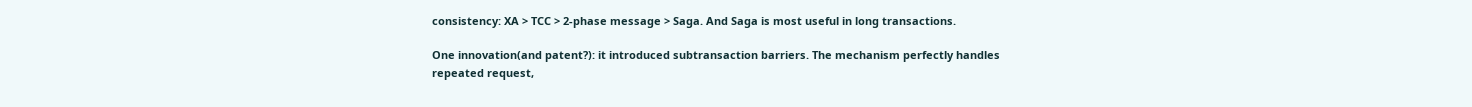consistency: XA > TCC > 2-phase message > Saga. And Saga is most useful in long transactions.

One innovation(and patent?): it introduced subtransaction barriers. The mechanism perfectly handles repeated request,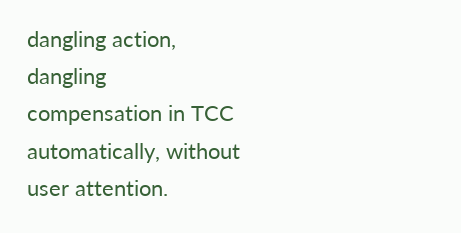dangling action, dangling compensation in TCC automatically, without user attention.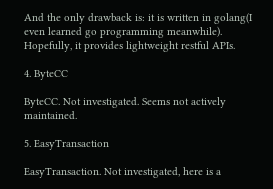And the only drawback is: it is written in golang(I even learned go programming meanwhile). Hopefully, it provides lightweight restful APIs.

4. ByteCC

ByteCC. Not investigated. Seems not actively maintained.

5. EasyTransaction

EasyTransaction. Not investigated, here is a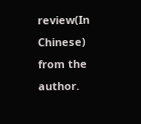review(In Chinese) from the author.